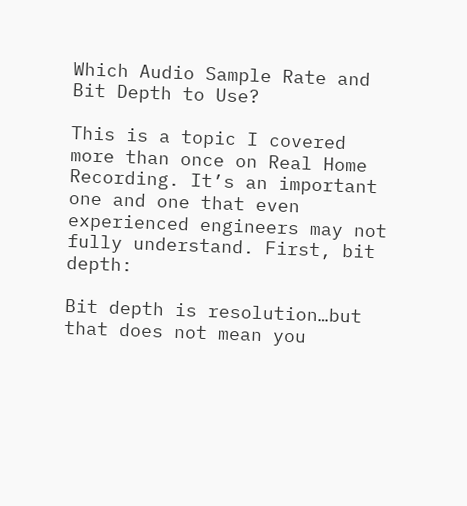Which Audio Sample Rate and Bit Depth to Use?

This is a topic I covered more than once on Real Home Recording. It’s an important one and one that even experienced engineers may not fully understand. First, bit depth:

Bit depth is resolution…but that does not mean you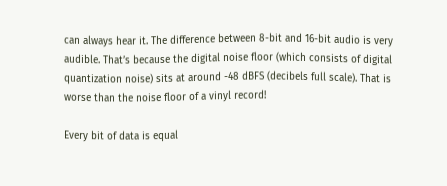can always hear it. The difference between 8-bit and 16-bit audio is very audible. That’s because the digital noise floor (which consists of digital quantization noise) sits at around -48 dBFS (decibels full scale). That is worse than the noise floor of a vinyl record!

Every bit of data is equal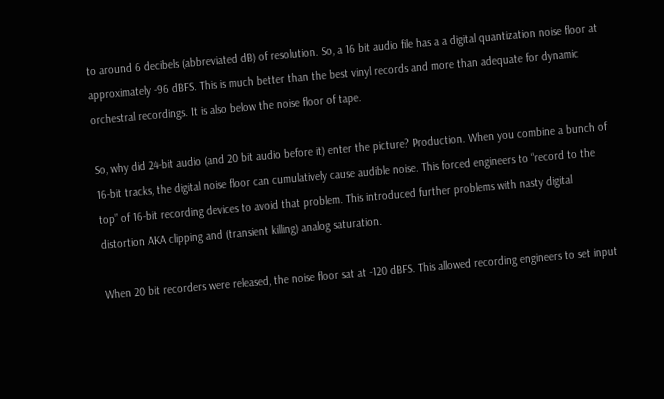to around 6 decibels (abbreviated dB) of resolution. So, a 16 bit audio file has a a digital quantization noise floor at approximately -96 dBFS. This is much better than the best vinyl records and more than adequate for dynamic orchestral recordings. It is also below the noise floor of tape.

So, why did 24-bit audio (and 20 bit audio before it) enter the picture? Production. When you combine a bunch of 16-bit tracks, the digital noise floor can cumulatively cause audible noise. This forced engineers to “record to the top” of 16-bit recording devices to avoid that problem. This introduced further problems with nasty digital distortion AKA clipping and (transient killing) analog saturation.

When 20 bit recorders were released, the noise floor sat at -120 dBFS. This allowed recording engineers to set input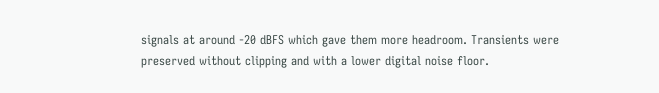signals at around -20 dBFS which gave them more headroom. Transients were preserved without clipping and with a lower digital noise floor.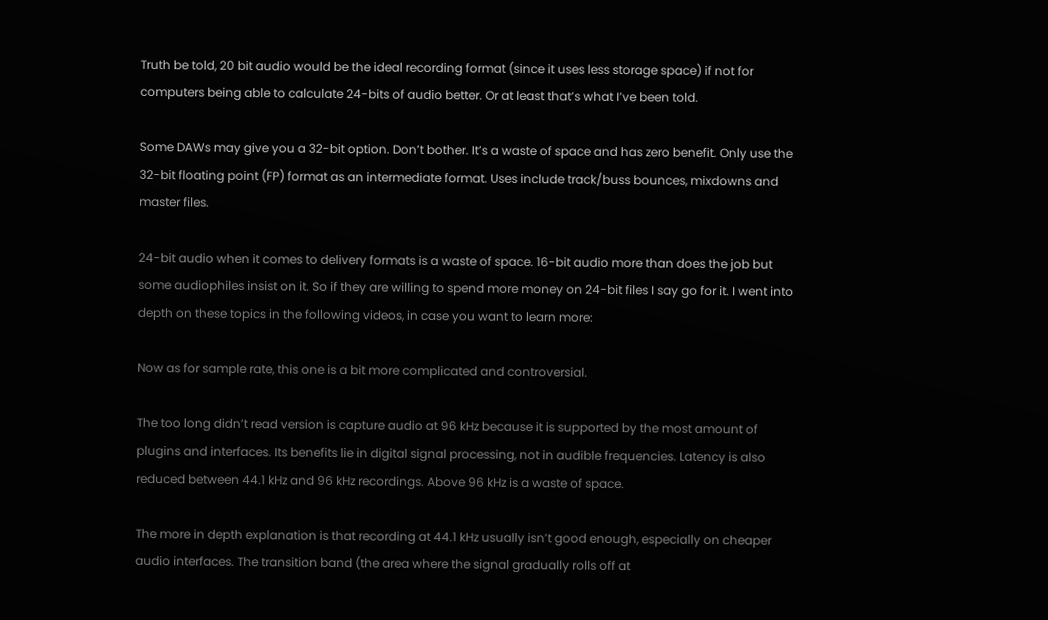Truth be told, 20 bit audio would be the ideal recording format (since it uses less storage space) if not for computers being able to calculate 24-bits of audio better. Or at least that’s what I’ve been told.

Some DAWs may give you a 32-bit option. Don’t bother. It’s a waste of space and has zero benefit. Only use the 32-bit floating point (FP) format as an intermediate format. Uses include track/buss bounces, mixdowns and master files.

24-bit audio when it comes to delivery formats is a waste of space. 16-bit audio more than does the job but some audiophiles insist on it. So if they are willing to spend more money on 24-bit files I say go for it. I went into depth on these topics in the following videos, in case you want to learn more:

Now as for sample rate, this one is a bit more complicated and controversial.

The too long didn’t read version is capture audio at 96 kHz because it is supported by the most amount of plugins and interfaces. Its benefits lie in digital signal processing, not in audible frequencies. Latency is also reduced between 44.1 kHz and 96 kHz recordings. Above 96 kHz is a waste of space.

The more in depth explanation is that recording at 44.1 kHz usually isn’t good enough, especially on cheaper audio interfaces. The transition band (the area where the signal gradually rolls off at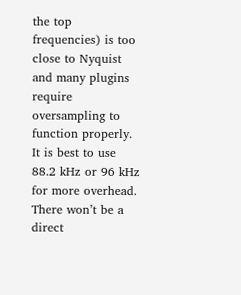the top frequencies) is too close to Nyquist and many plugins require oversampling to function properly. It is best to use 88.2 kHz or 96 kHz for more overhead. There won’t be a direct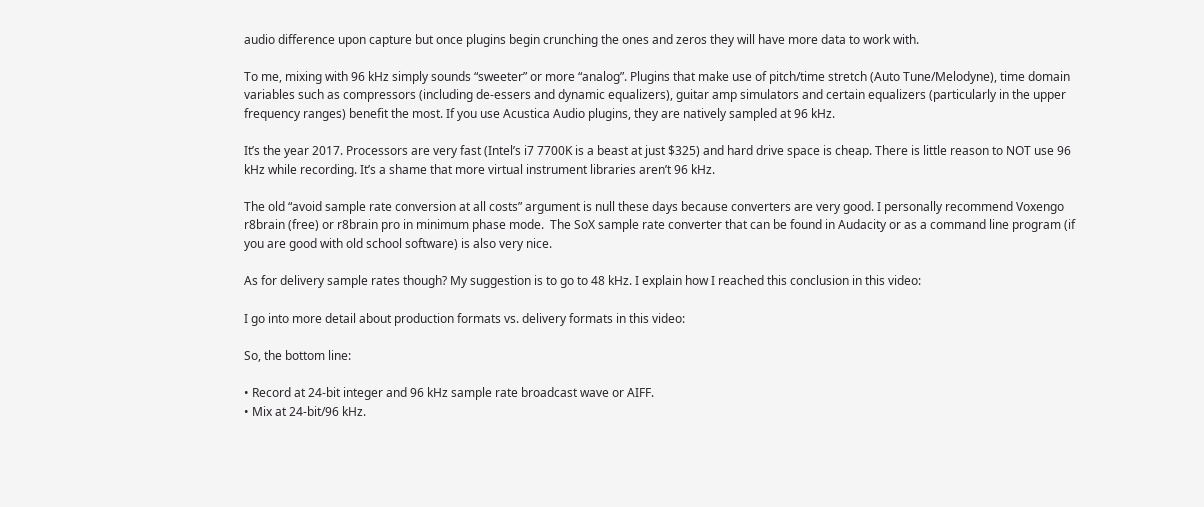audio difference upon capture but once plugins begin crunching the ones and zeros they will have more data to work with.

To me, mixing with 96 kHz simply sounds “sweeter” or more “analog”. Plugins that make use of pitch/time stretch (Auto Tune/Melodyne), time domain variables such as compressors (including de-essers and dynamic equalizers), guitar amp simulators and certain equalizers (particularly in the upper frequency ranges) benefit the most. If you use Acustica Audio plugins, they are natively sampled at 96 kHz.

It’s the year 2017. Processors are very fast (Intel’s i7 7700K is a beast at just $325) and hard drive space is cheap. There is little reason to NOT use 96 kHz while recording. It’s a shame that more virtual instrument libraries aren’t 96 kHz.

The old “avoid sample rate conversion at all costs” argument is null these days because converters are very good. I personally recommend Voxengo r8brain (free) or r8brain pro in minimum phase mode.  The SoX sample rate converter that can be found in Audacity or as a command line program (if you are good with old school software) is also very nice.

As for delivery sample rates though? My suggestion is to go to 48 kHz. I explain how I reached this conclusion in this video:

I go into more detail about production formats vs. delivery formats in this video:

So, the bottom line:

• Record at 24-bit integer and 96 kHz sample rate broadcast wave or AIFF.
• Mix at 24-bit/96 kHz.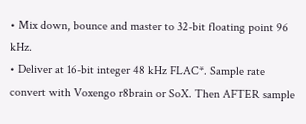• Mix down, bounce and master to 32-bit floating point 96 kHz.
• Deliver at 16-bit integer 48 kHz FLAC*. Sample rate convert with Voxengo r8brain or SoX. Then AFTER sample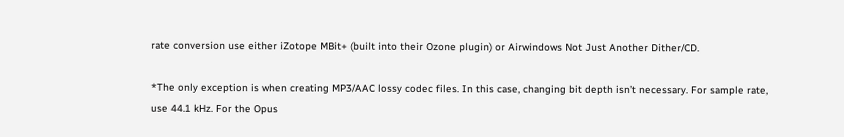rate conversion use either iZotope MBit+ (built into their Ozone plugin) or Airwindows Not Just Another Dither/CD.

*The only exception is when creating MP3/AAC lossy codec files. In this case, changing bit depth isn’t necessary. For sample rate, use 44.1 kHz. For the Opus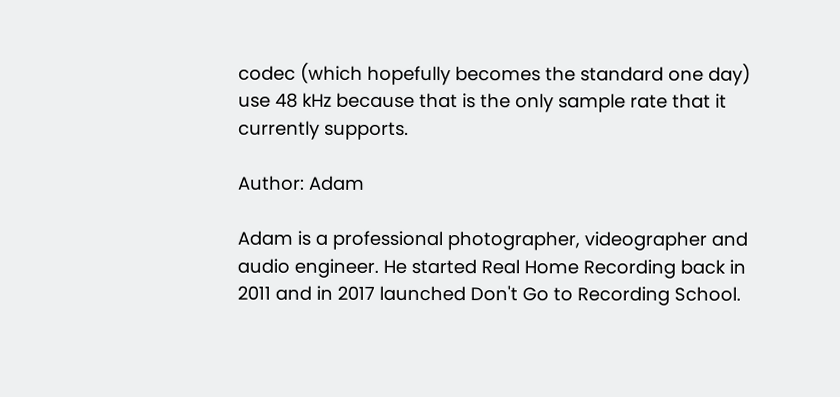codec (which hopefully becomes the standard one day) use 48 kHz because that is the only sample rate that it currently supports.

Author: Adam

Adam is a professional photographer, videographer and audio engineer. He started Real Home Recording back in 2011 and in 2017 launched Don't Go to Recording School.